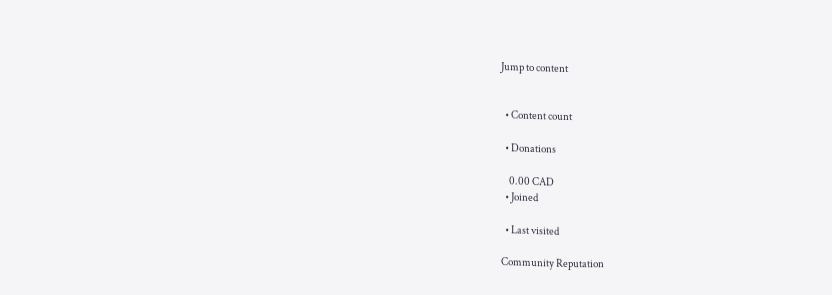Jump to content


  • Content count

  • Donations

    0.00 CAD
  • Joined

  • Last visited

Community Reputation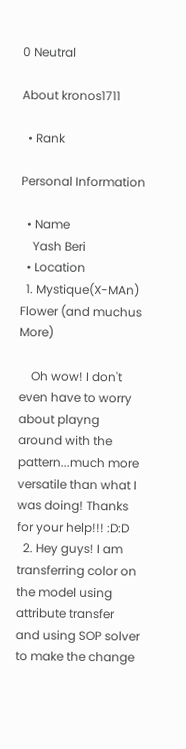0 Neutral

About kronos1711

  • Rank

Personal Information

  • Name
    Yash Beri
  • Location
  1. Mystique(X-MAn) Flower (and muchus More)

    Oh wow! I don't even have to worry about playng around with the pattern...much more versatile than what I was doing! Thanks for your help!!! :D:D
  2. Hey guys! I am transferring color on the model using attribute transfer and using SOP solver to make the change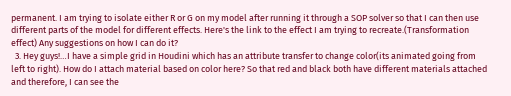permanent. I am trying to isolate either R or G on my model after running it through a SOP solver so that I can then use different parts of the model for different effects. Here's the link to the effect I am trying to recreate.(Transformation effect) Any suggestions on how I can do it?
  3. Hey guys!…I have a simple grid in Houdini which has an attribute transfer to change color(its animated going from left to right). How do I attach material based on color here? So that red and black both have different materials attached and therefore, I can see the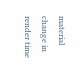material change in render time